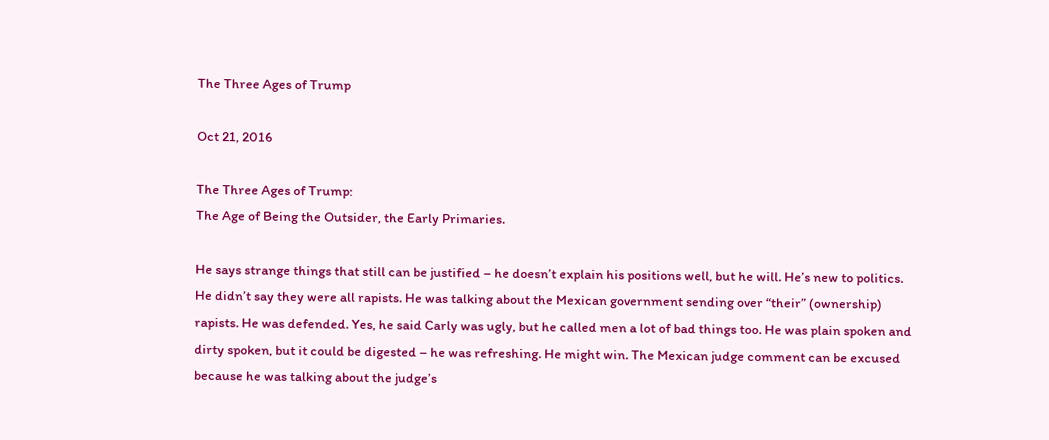The Three Ages of Trump

Oct 21, 2016

The Three Ages of Trump:
The Age of Being the Outsider, the Early Primaries.

He says strange things that still can be justified – he doesn’t explain his positions well, but he will. He’s new to politics. He didn’t say they were all rapists. He was talking about the Mexican government sending over “their” (ownership) rapists. He was defended. Yes, he said Carly was ugly, but he called men a lot of bad things too. He was plain spoken and dirty spoken, but it could be digested – he was refreshing. He might win. The Mexican judge comment can be excused because he was talking about the judge’s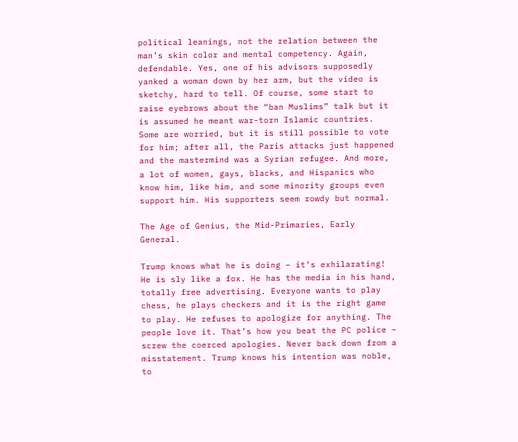political leanings, not the relation between the man’s skin color and mental competency. Again, defendable. Yes, one of his advisors supposedly yanked a woman down by her arm, but the video is sketchy, hard to tell. Of course, some start to raise eyebrows about the “ban Muslims” talk but it is assumed he meant war-torn Islamic countries. Some are worried, but it is still possible to vote for him; after all, the Paris attacks just happened and the mastermind was a Syrian refugee. And more, a lot of women, gays, blacks, and Hispanics who know him, like him, and some minority groups even support him. His supporters seem rowdy but normal.

The Age of Genius, the Mid-Primaries, Early General.

Trump knows what he is doing – it’s exhilarating! He is sly like a fox. He has the media in his hand, totally free advertising. Everyone wants to play chess, he plays checkers and it is the right game to play. He refuses to apologize for anything. The people love it. That’s how you beat the PC police – screw the coerced apologies. Never back down from a misstatement. Trump knows his intention was noble, to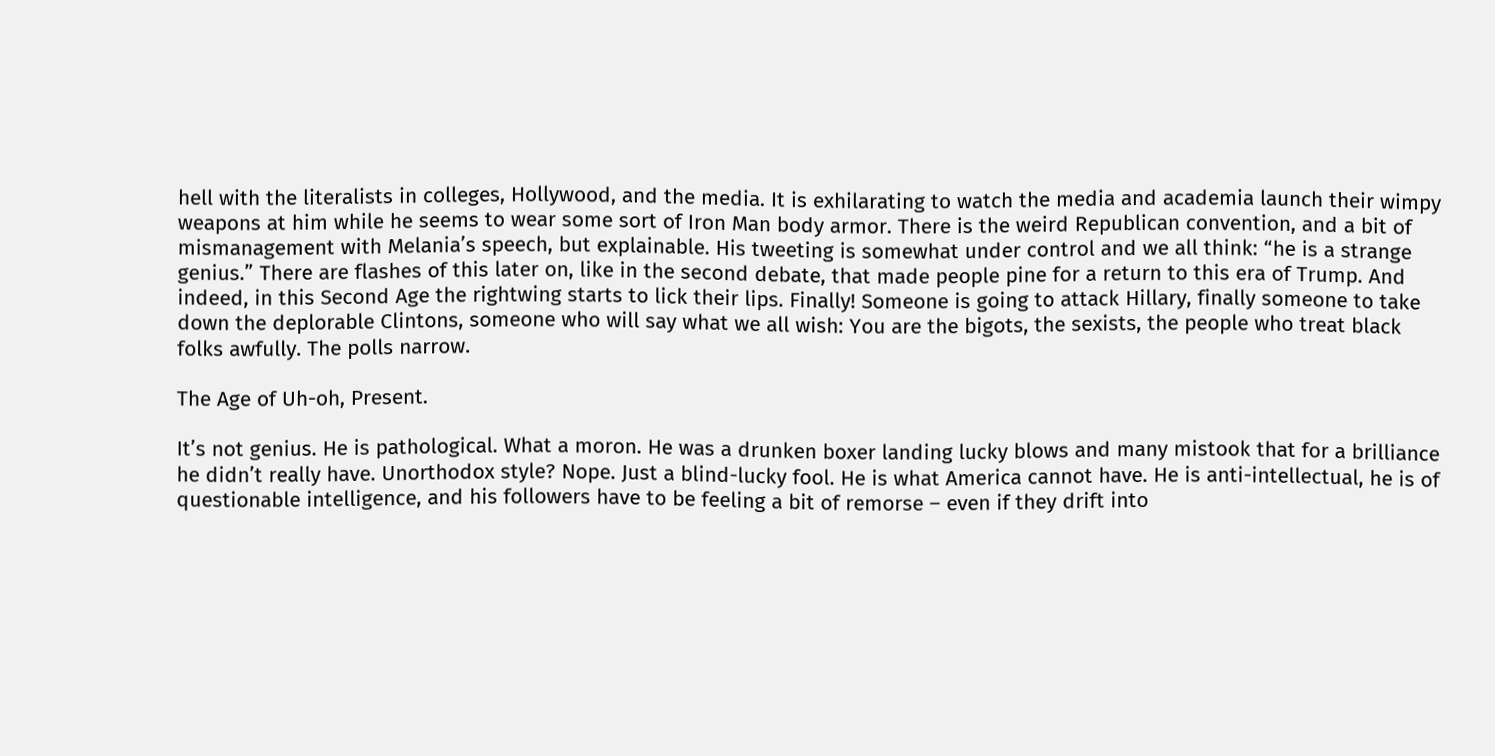hell with the literalists in colleges, Hollywood, and the media. It is exhilarating to watch the media and academia launch their wimpy weapons at him while he seems to wear some sort of Iron Man body armor. There is the weird Republican convention, and a bit of mismanagement with Melania’s speech, but explainable. His tweeting is somewhat under control and we all think: “he is a strange genius.” There are flashes of this later on, like in the second debate, that made people pine for a return to this era of Trump. And indeed, in this Second Age the rightwing starts to lick their lips. Finally! Someone is going to attack Hillary, finally someone to take down the deplorable Clintons, someone who will say what we all wish: You are the bigots, the sexists, the people who treat black folks awfully. The polls narrow.

The Age of Uh-oh, Present.

It’s not genius. He is pathological. What a moron. He was a drunken boxer landing lucky blows and many mistook that for a brilliance he didn’t really have. Unorthodox style? Nope. Just a blind-lucky fool. He is what America cannot have. He is anti-intellectual, he is of questionable intelligence, and his followers have to be feeling a bit of remorse – even if they drift into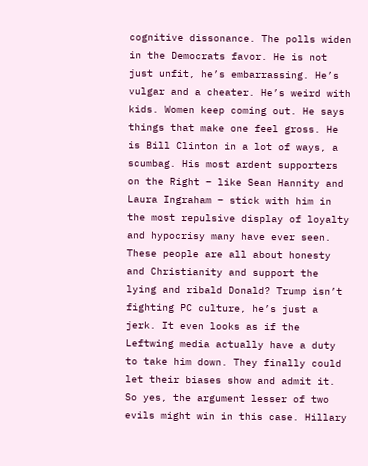cognitive dissonance. The polls widen in the Democrats favor. He is not just unfit, he’s embarrassing. He’s vulgar and a cheater. He’s weird with kids. Women keep coming out. He says things that make one feel gross. He is Bill Clinton in a lot of ways, a scumbag. His most ardent supporters on the Right – like Sean Hannity and Laura Ingraham – stick with him in the most repulsive display of loyalty and hypocrisy many have ever seen. These people are all about honesty and Christianity and support the lying and ribald Donald? Trump isn’t fighting PC culture, he’s just a jerk. It even looks as if the Leftwing media actually have a duty to take him down. They finally could let their biases show and admit it. So yes, the argument lesser of two evils might win in this case. Hillary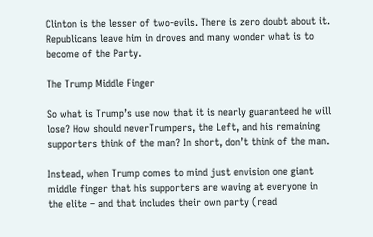Clinton is the lesser of two-evils. There is zero doubt about it. Republicans leave him in droves and many wonder what is to become of the Party.

The Trump Middle Finger

So what is Trump’s use now that it is nearly guaranteed he will lose? How should neverTrumpers, the Left, and his remaining supporters think of the man? In short, don’t think of the man.

Instead, when Trump comes to mind just envision one giant middle finger that his supporters are waving at everyone in the elite – and that includes their own party (read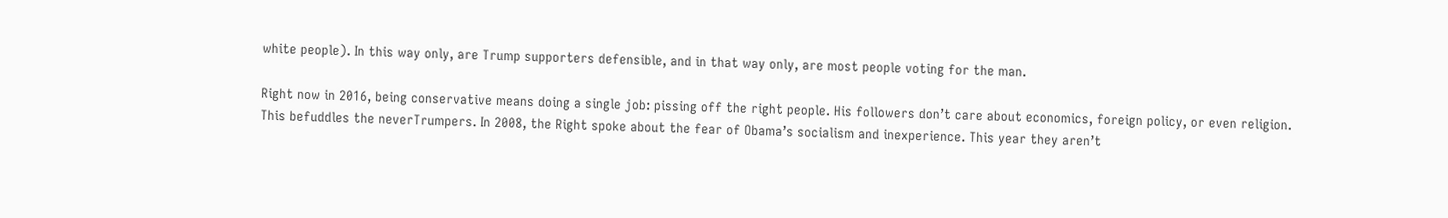white people). In this way only, are Trump supporters defensible, and in that way only, are most people voting for the man.

Right now in 2016, being conservative means doing a single job: pissing off the right people. His followers don’t care about economics, foreign policy, or even religion. This befuddles the neverTrumpers. In 2008, the Right spoke about the fear of Obama’s socialism and inexperience. This year they aren’t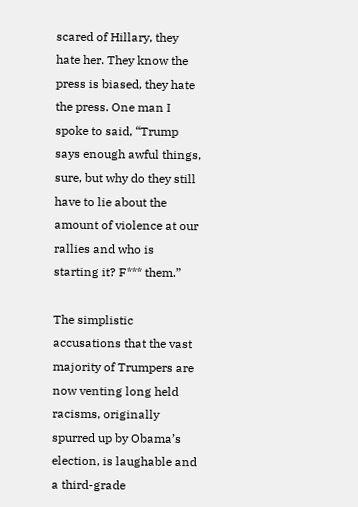scared of Hillary, they hate her. They know the press is biased, they hate the press. One man I spoke to said, “Trump says enough awful things, sure, but why do they still have to lie about the amount of violence at our rallies and who is starting it? F*** them.”

The simplistic accusations that the vast majority of Trumpers are now venting long held racisms, originally spurred up by Obama’s election, is laughable and a third-grade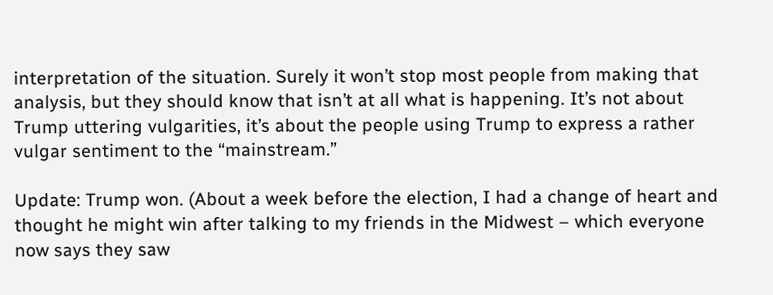interpretation of the situation. Surely it won’t stop most people from making that analysis, but they should know that isn’t at all what is happening. It’s not about Trump uttering vulgarities, it’s about the people using Trump to express a rather vulgar sentiment to the “mainstream.”

Update: Trump won. (About a week before the election, I had a change of heart and thought he might win after talking to my friends in the Midwest – which everyone now says they saw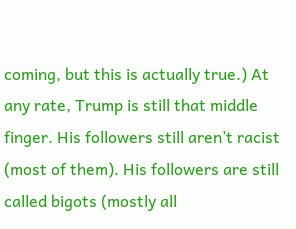coming, but this is actually true.) At any rate, Trump is still that middle finger. His followers still aren’t racist (most of them). His followers are still called bigots (mostly all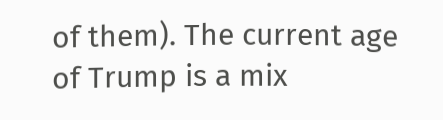of them). The current age of Trump is a mix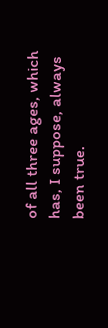of all three ages, which has, I suppose, always been true.